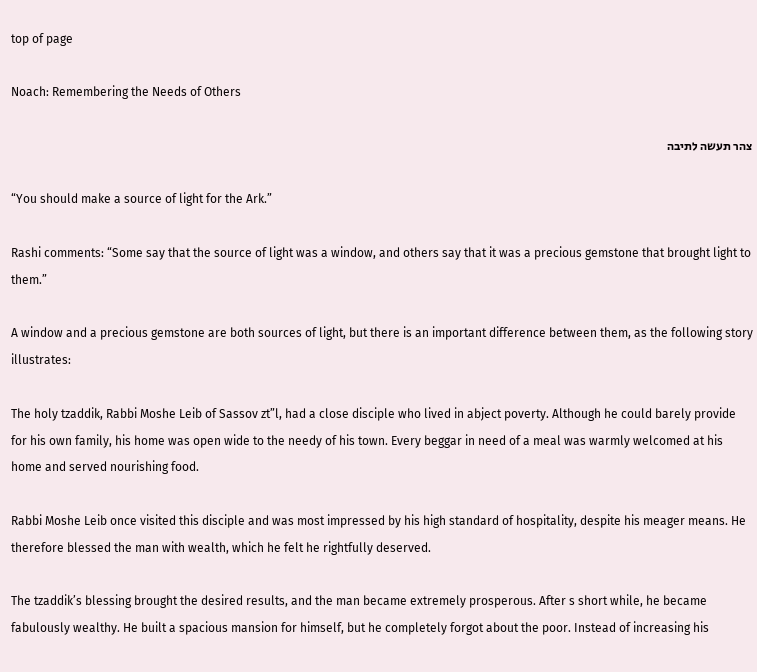top of page

Noach: Remembering the Needs of Others

צהר תעשה לתיבה

“You should make a source of light for the Ark.”

Rashi comments: “Some say that the source of light was a window, and others say that it was a precious gemstone that brought light to them.”

A window and a precious gemstone are both sources of light, but there is an important difference between them, as the following story illustrates:

The holy tzaddik, Rabbi Moshe Leib of Sassov zt”l, had a close disciple who lived in abject poverty. Although he could barely provide for his own family, his home was open wide to the needy of his town. Every beggar in need of a meal was warmly welcomed at his home and served nourishing food.

Rabbi Moshe Leib once visited this disciple and was most impressed by his high standard of hospitality, despite his meager means. He therefore blessed the man with wealth, which he felt he rightfully deserved.

The tzaddik’s blessing brought the desired results, and the man became extremely prosperous. After s short while, he became fabulously wealthy. He built a spacious mansion for himself, but he completely forgot about the poor. Instead of increasing his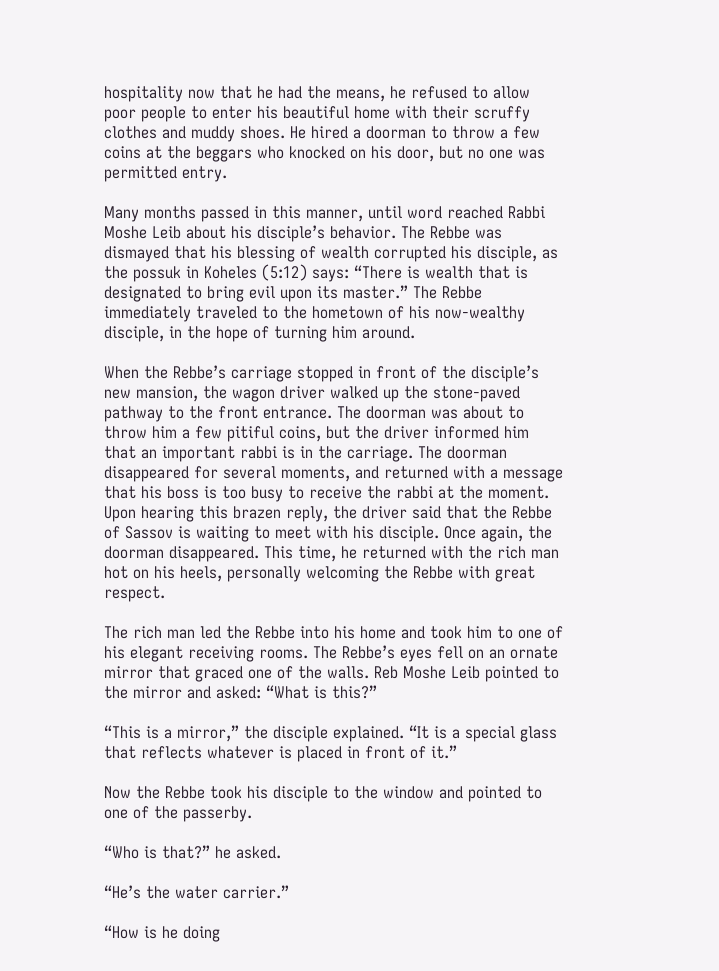hospitality now that he had the means, he refused to allow poor people to enter his beautiful home with their scruffy clothes and muddy shoes. He hired a doorman to throw a few coins at the beggars who knocked on his door, but no one was permitted entry.

Many months passed in this manner, until word reached Rabbi Moshe Leib about his disciple’s behavior. The Rebbe was dismayed that his blessing of wealth corrupted his disciple, as the possuk in Koheles (5:12) says: “There is wealth that is designated to bring evil upon its master.” The Rebbe immediately traveled to the hometown of his now-wealthy disciple, in the hope of turning him around.

When the Rebbe’s carriage stopped in front of the disciple’s new mansion, the wagon driver walked up the stone-paved pathway to the front entrance. The doorman was about to throw him a few pitiful coins, but the driver informed him that an important rabbi is in the carriage. The doorman disappeared for several moments, and returned with a message that his boss is too busy to receive the rabbi at the moment. Upon hearing this brazen reply, the driver said that the Rebbe of Sassov is waiting to meet with his disciple. Once again, the doorman disappeared. This time, he returned with the rich man hot on his heels, personally welcoming the Rebbe with great respect.

The rich man led the Rebbe into his home and took him to one of his elegant receiving rooms. The Rebbe’s eyes fell on an ornate mirror that graced one of the walls. Reb Moshe Leib pointed to the mirror and asked: “What is this?”

“This is a mirror,” the disciple explained. “It is a special glass that reflects whatever is placed in front of it.”

Now the Rebbe took his disciple to the window and pointed to one of the passerby.

“Who is that?” he asked.

“He’s the water carrier.”

“How is he doing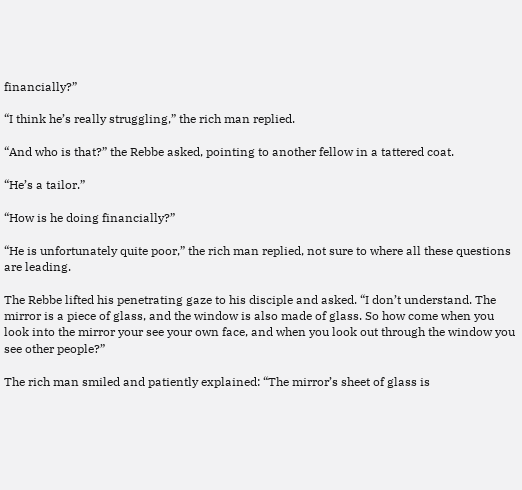financially?”

“I think he’s really struggling,” the rich man replied.

“And who is that?” the Rebbe asked, pointing to another fellow in a tattered coat.

“He’s a tailor.”

“How is he doing financially?”

“He is unfortunately quite poor,” the rich man replied, not sure to where all these questions are leading.

The Rebbe lifted his penetrating gaze to his disciple and asked. “I don’t understand. The mirror is a piece of glass, and the window is also made of glass. So how come when you look into the mirror your see your own face, and when you look out through the window you see other people?”

The rich man smiled and patiently explained: “The mirror’s sheet of glass is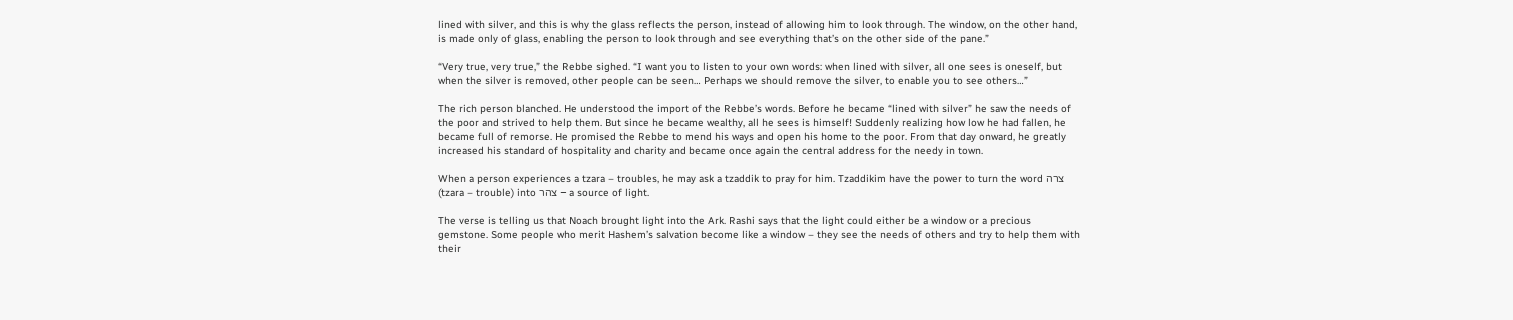lined with silver, and this is why the glass reflects the person, instead of allowing him to look through. The window, on the other hand, is made only of glass, enabling the person to look through and see everything that’s on the other side of the pane.”

“Very true, very true,” the Rebbe sighed. “I want you to listen to your own words: when lined with silver, all one sees is oneself, but when the silver is removed, other people can be seen… Perhaps we should remove the silver, to enable you to see others…”

The rich person blanched. He understood the import of the Rebbe’s words. Before he became “lined with silver” he saw the needs of the poor and strived to help them. But since he became wealthy, all he sees is himself! Suddenly realizing how low he had fallen, he became full of remorse. He promised the Rebbe to mend his ways and open his home to the poor. From that day onward, he greatly increased his standard of hospitality and charity and became once again the central address for the needy in town.

When a person experiences a tzara – troubles, he may ask a tzaddik to pray for him. Tzaddikim have the power to turn the word צרה (tzara – trouble) into צהר – a source of light.

The verse is telling us that Noach brought light into the Ark. Rashi says that the light could either be a window or a precious gemstone. Some people who merit Hashem’s salvation become like a window – they see the needs of others and try to help them with their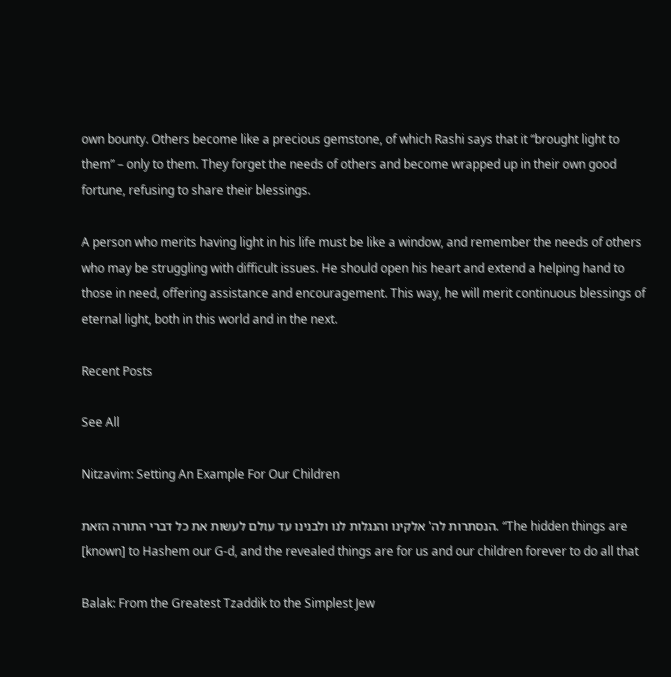own bounty. Others become like a precious gemstone, of which Rashi says that it “brought light to them” – only to them. They forget the needs of others and become wrapped up in their own good fortune, refusing to share their blessings.

A person who merits having light in his life must be like a window, and remember the needs of others who may be struggling with difficult issues. He should open his heart and extend a helping hand to those in need, offering assistance and encouragement. This way, he will merit continuous blessings of eternal light, both in this world and in the next.

Recent Posts

See All

Nitzavim: Setting An Example For Our Children

הנסתרות לה' אלקינו והנגלות לנו ולבנינו עד עולם לעשות את כל דברי התורה הזאת. “The hidden things are [known] to Hashem our G-d, and the revealed things are for us and our children forever to do all that

Balak: From the Greatest Tzaddik to the Simplest Jew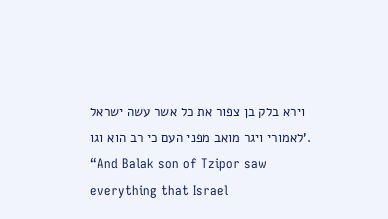וירא בלק בן צפור את כל אשר עשה ישראל לאמורי ויגר מואב מפני העם כי רב הוא וגו'. “And Balak son of Tzipor saw everything that Israel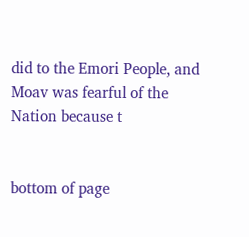did to the Emori People, and Moav was fearful of the Nation because t


bottom of page